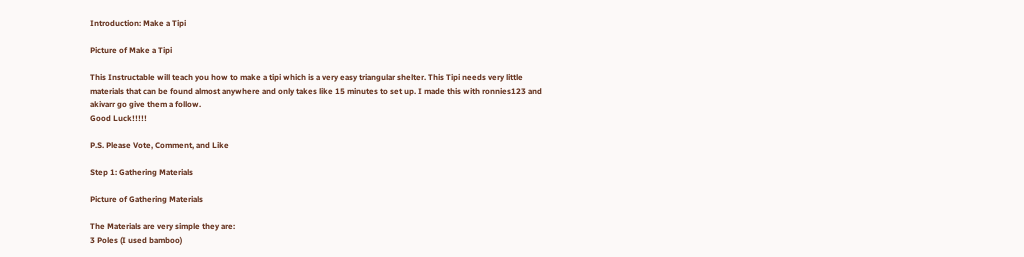Introduction: Make a Tipi

Picture of Make a Tipi

This Instructable will teach you how to make a tipi which is a very easy triangular shelter. This Tipi needs very little materials that can be found almost anywhere and only takes like 15 minutes to set up. I made this with ronnies123 and akivarr go give them a follow.
Good Luck!!!!!

P.S. Please Vote, Comment, and Like

Step 1: Gathering Materials

Picture of Gathering Materials

The Materials are very simple they are:
3 Poles (I used bamboo)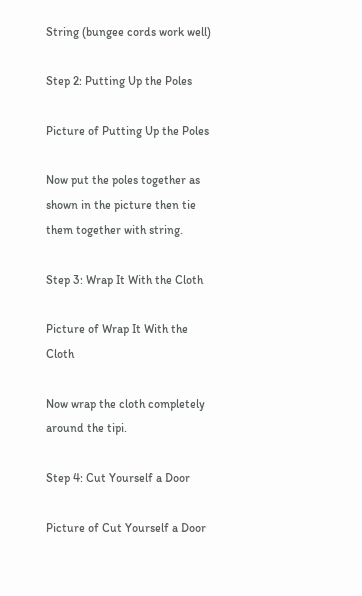String (bungee cords work well)

Step 2: Putting Up the Poles

Picture of Putting Up the Poles

Now put the poles together as shown in the picture then tie them together with string.

Step 3: Wrap It With the Cloth

Picture of Wrap It With the Cloth

Now wrap the cloth completely around the tipi.

Step 4: Cut Yourself a Door

Picture of Cut Yourself a Door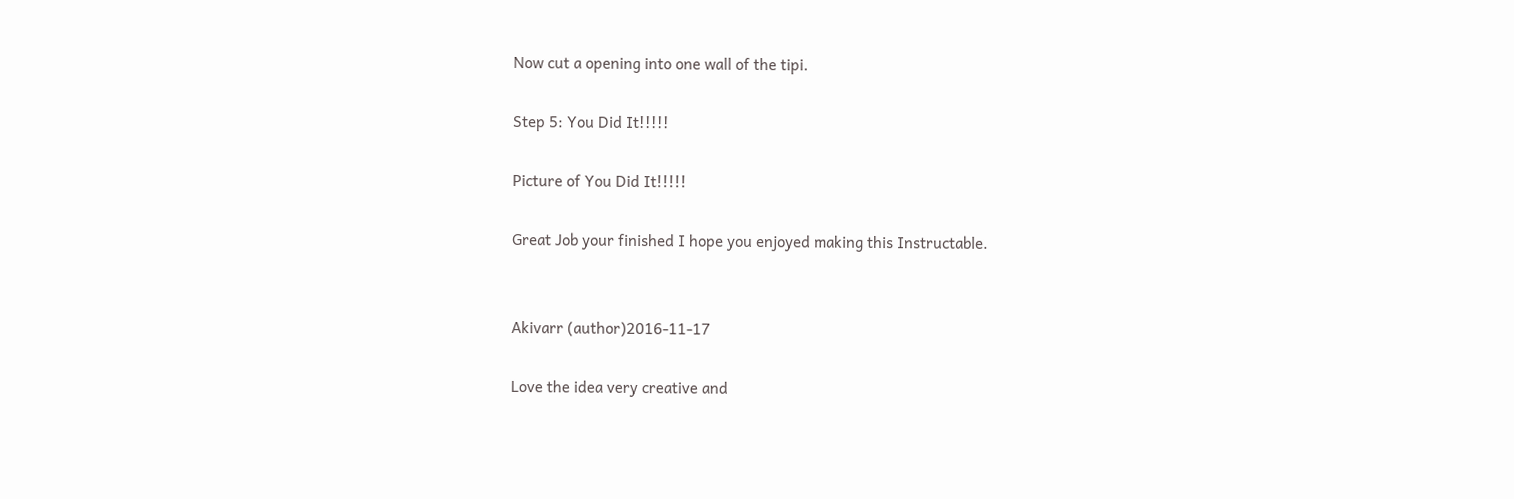Now cut a opening into one wall of the tipi.

Step 5: You Did It!!!!!

Picture of You Did It!!!!!

Great Job your finished I hope you enjoyed making this Instructable.


Akivarr (author)2016-11-17

Love the idea very creative and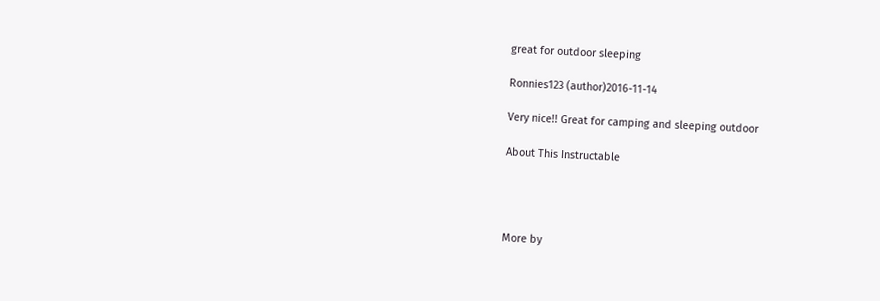great for outdoor sleeping

Ronnies123 (author)2016-11-14

Very nice!! Great for camping and sleeping outdoor

About This Instructable




More by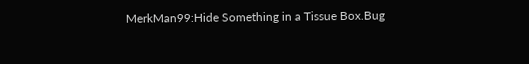MerkMan99:Hide Something in a Tissue Box.Bug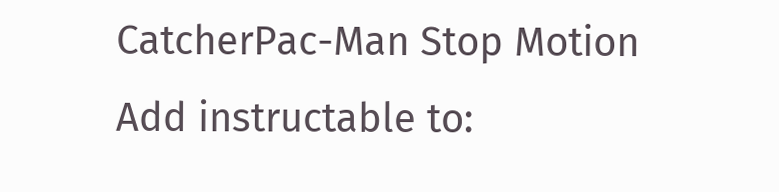CatcherPac-Man Stop Motion
Add instructable to: